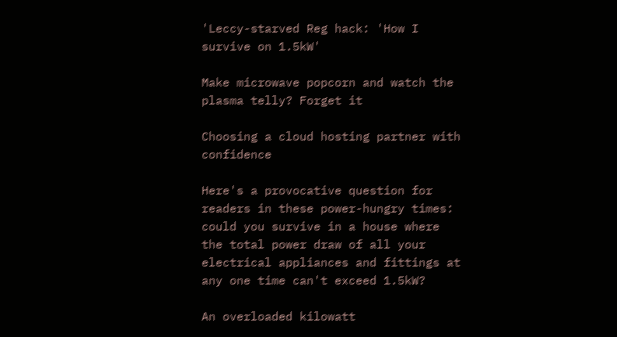'Leccy-starved Reg hack: 'How I survive on 1.5kW'

Make microwave popcorn and watch the plasma telly? Forget it

Choosing a cloud hosting partner with confidence

Here's a provocative question for readers in these power-hungry times: could you survive in a house where the total power draw of all your electrical appliances and fittings at any one time can't exceed 1.5kW?

An overloaded kilowatt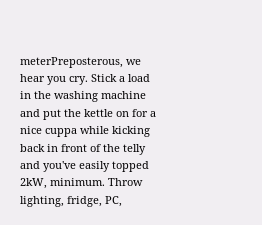meterPreposterous, we hear you cry. Stick a load in the washing machine and put the kettle on for a nice cuppa while kicking back in front of the telly and you've easily topped 2kW, minimum. Throw lighting, fridge, PC,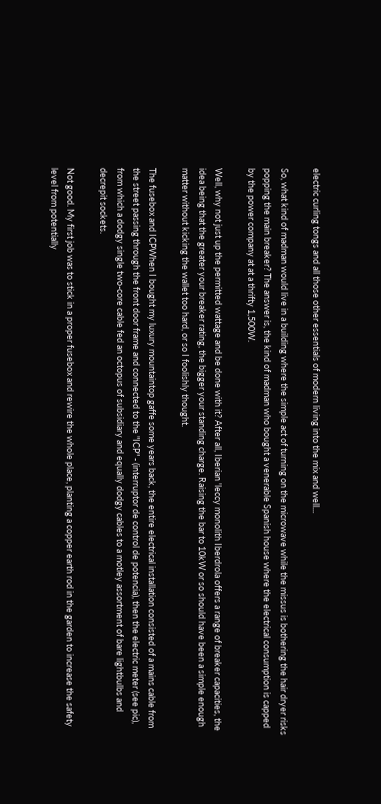electric curling tongs and all those other essentials of modern living into the mix and well...

So, what kind of madman would live in a building where the simple act of turning on the microwave while the missus is bothering the hair dryer risks popping the main breaker? The answer is, the kind of madman who bought a venerable Spanish house where the electrical consumption is capped by the power company at at a thrifty 1,500W.

Well, why not just up the permitted wattage and be done with it? After all, Iberian 'leccy monolith Iberdrola offers a range of breaker capacities, the idea being that the greater your breaker rating, the bigger your standing charge. Raising the bar to 10kW or so should have been a simple enough matter without kicking the wallet too hard, or so I foolishly thought.

The fusebox and ICPWhen I bought my luxury mountaintop gaffe some years back, the entire electrical installation consisted of a mains cable from the street passing through the front door frame and connected to the "ICP" - (interruptor de control de potencia), then the electric meter (see pic), from which a dodgy single two-core cable fed an octopus of subsidiary and equally dodgy cables to a motley assortment of bare lightbulbs and decrepit sockets.

Not good. My first job was to stick in a proper fusebox and rewire the whole place, planting a copper earth rod in the garden to increase the safety level from potentially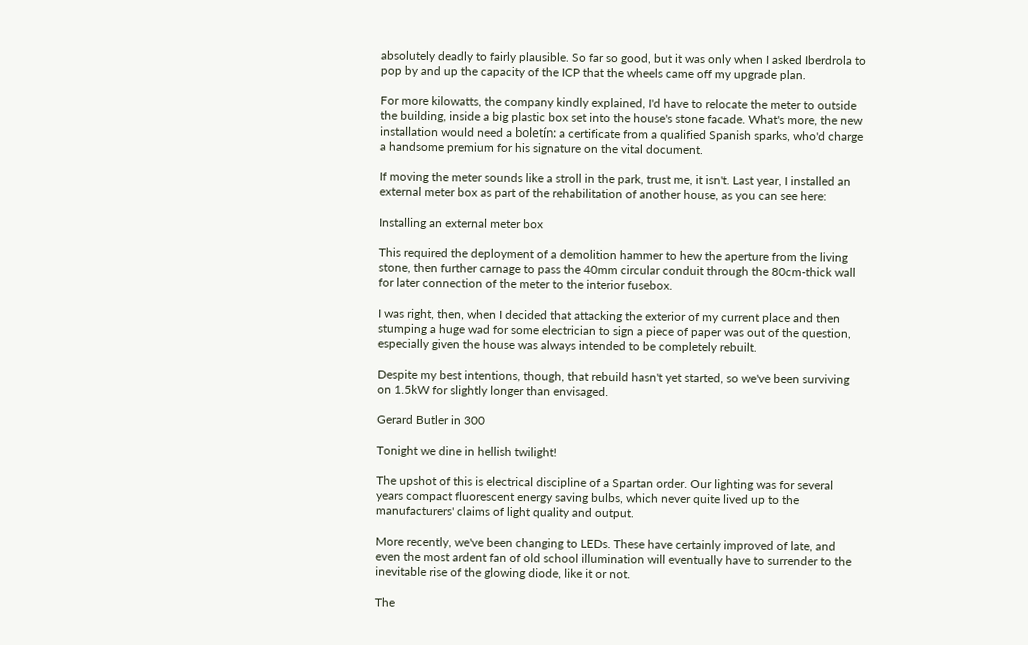absolutely deadly to fairly plausible. So far so good, but it was only when I asked Iberdrola to pop by and up the capacity of the ICP that the wheels came off my upgrade plan.

For more kilowatts, the company kindly explained, I'd have to relocate the meter to outside the building, inside a big plastic box set into the house's stone facade. What's more, the new installation would need a boletín: a certificate from a qualified Spanish sparks, who'd charge a handsome premium for his signature on the vital document.

If moving the meter sounds like a stroll in the park, trust me, it isn't. Last year, I installed an external meter box as part of the rehabilitation of another house, as you can see here:

Installing an external meter box

This required the deployment of a demolition hammer to hew the aperture from the living stone, then further carnage to pass the 40mm circular conduit through the 80cm-thick wall for later connection of the meter to the interior fusebox.

I was right, then, when I decided that attacking the exterior of my current place and then stumping a huge wad for some electrician to sign a piece of paper was out of the question, especially given the house was always intended to be completely rebuilt.

Despite my best intentions, though, that rebuild hasn't yet started, so we've been surviving on 1.5kW for slightly longer than envisaged.

Gerard Butler in 300

Tonight we dine in hellish twilight!

The upshot of this is electrical discipline of a Spartan order. Our lighting was for several years compact fluorescent energy saving bulbs, which never quite lived up to the manufacturers' claims of light quality and output.

More recently, we've been changing to LEDs. These have certainly improved of late, and even the most ardent fan of old school illumination will eventually have to surrender to the inevitable rise of the glowing diode, like it or not.

The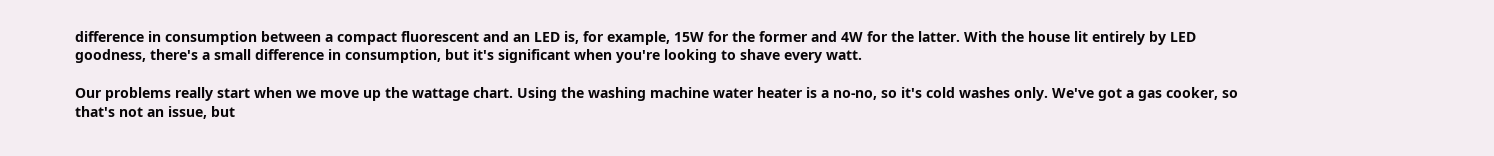difference in consumption between a compact fluorescent and an LED is, for example, 15W for the former and 4W for the latter. With the house lit entirely by LED goodness, there's a small difference in consumption, but it's significant when you're looking to shave every watt.

Our problems really start when we move up the wattage chart. Using the washing machine water heater is a no-no, so it's cold washes only. We've got a gas cooker, so that's not an issue, but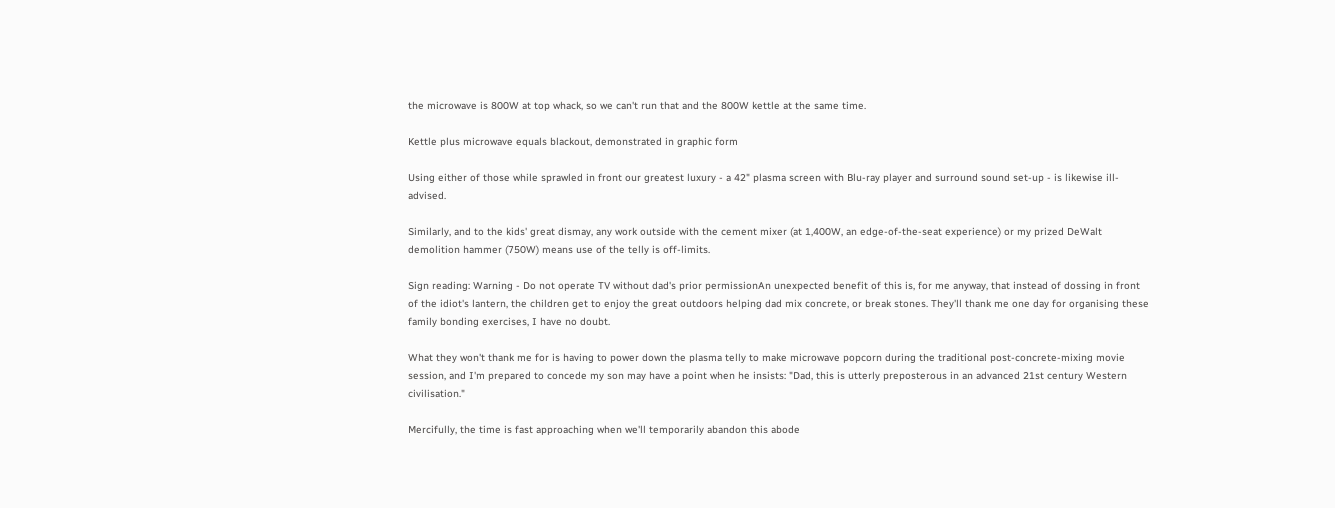the microwave is 800W at top whack, so we can't run that and the 800W kettle at the same time.

Kettle plus microwave equals blackout, demonstrated in graphic form

Using either of those while sprawled in front our greatest luxury - a 42" plasma screen with Blu-ray player and surround sound set-up - is likewise ill-advised.

Similarly, and to the kids' great dismay, any work outside with the cement mixer (at 1,400W, an edge-of-the-seat experience) or my prized DeWalt demolition hammer (750W) means use of the telly is off-limits.

Sign reading: Warning - Do not operate TV without dad's prior permissionAn unexpected benefit of this is, for me anyway, that instead of dossing in front of the idiot's lantern, the children get to enjoy the great outdoors helping dad mix concrete, or break stones. They'll thank me one day for organising these family bonding exercises, I have no doubt.

What they won't thank me for is having to power down the plasma telly to make microwave popcorn during the traditional post-concrete-mixing movie session, and I'm prepared to concede my son may have a point when he insists: "Dad, this is utterly preposterous in an advanced 21st century Western civilisation."

Mercifully, the time is fast approaching when we'll temporarily abandon this abode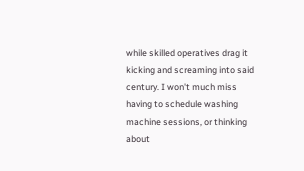while skilled operatives drag it kicking and screaming into said century. I won't much miss having to schedule washing machine sessions, or thinking about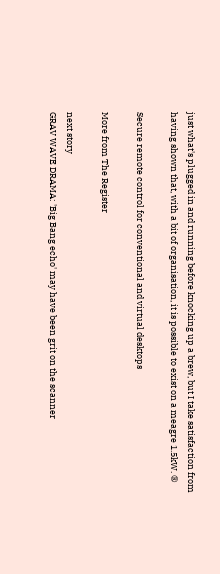just what's plugged in and running before knocking up a brew, but I take satisfaction from having shown that, with a bit of organisation, it is possible to exist on a meagre 1.5kW. ®

Secure remote control for conventional and virtual desktops

More from The Register

next story
GRAV WAVE DRAMA: 'Big Bang echo' may have been grit on the scanner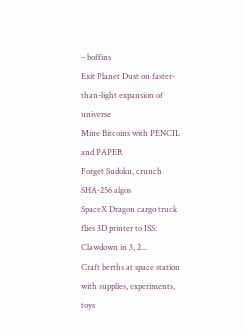– boffins
Exit Planet Dust on faster-than-light expansion of universe
Mine Bitcoins with PENCIL and PAPER
Forget Sudoku, crunch SHA-256 algos
SpaceX Dragon cargo truck flies 3D printer to ISS: Clawdown in 3, 2...
Craft berths at space station with supplies, experiments, toys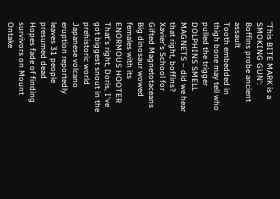'This BITE MARK is a SMOKING GUN': Boffins probe ancient assault
Tooth embedded in thigh bone may tell who pulled the trigger
DOLPHINS SMELL MAGNETS – did we hear that right, boffins?
Xavier's School for Gifted Magnetotaceans
Big dinosaur wowed females with its ENORMOUS HOOTER
That's right, Doris, I've got biggest snout in the prehistoric world
Japanese volcano eruption reportedly leaves 31 people presumed dead
Hopes fade of finding survivors on Mount Ontake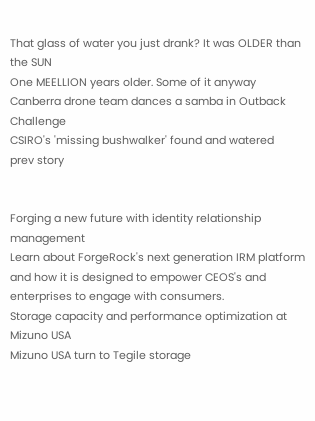That glass of water you just drank? It was OLDER than the SUN
One MEELLION years older. Some of it anyway
Canberra drone team dances a samba in Outback Challenge
CSIRO's 'missing bushwalker' found and watered
prev story


Forging a new future with identity relationship management
Learn about ForgeRock's next generation IRM platform and how it is designed to empower CEOS's and enterprises to engage with consumers.
Storage capacity and performance optimization at Mizuno USA
Mizuno USA turn to Tegile storage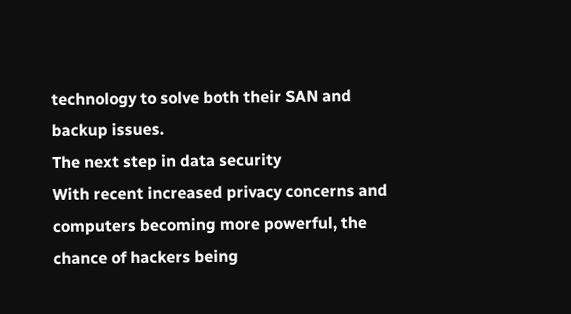technology to solve both their SAN and backup issues.
The next step in data security
With recent increased privacy concerns and computers becoming more powerful, the chance of hackers being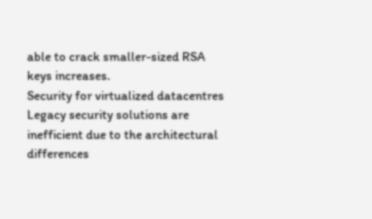able to crack smaller-sized RSA keys increases.
Security for virtualized datacentres
Legacy security solutions are inefficient due to the architectural differences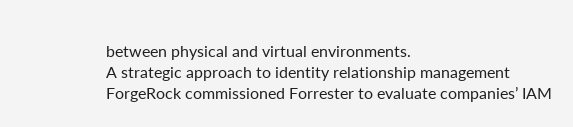between physical and virtual environments.
A strategic approach to identity relationship management
ForgeRock commissioned Forrester to evaluate companies’ IAM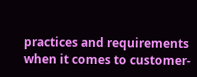practices and requirements when it comes to customer-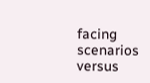facing scenarios versus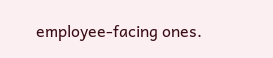employee-facing ones.